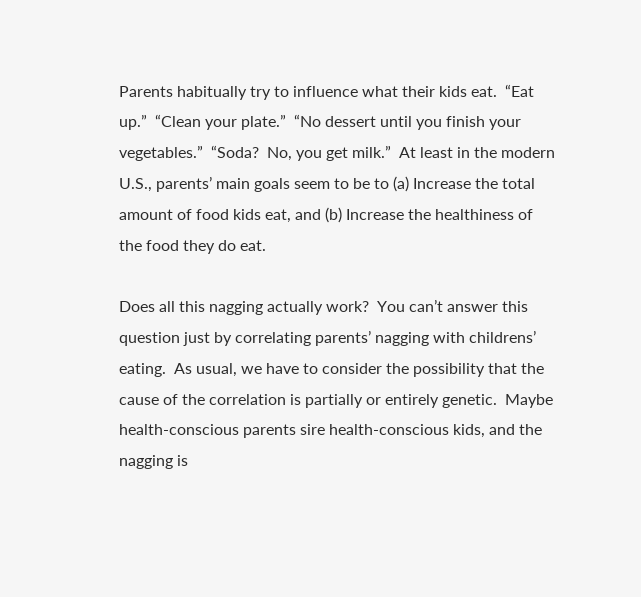Parents habitually try to influence what their kids eat.  “Eat up.”  “Clean your plate.”  “No dessert until you finish your vegetables.”  “Soda?  No, you get milk.”  At least in the modern U.S., parents’ main goals seem to be to (a) Increase the total amount of food kids eat, and (b) Increase the healthiness of the food they do eat.

Does all this nagging actually work?  You can’t answer this question just by correlating parents’ nagging with childrens’ eating.  As usual, we have to consider the possibility that the cause of the correlation is partially or entirely genetic.  Maybe health-conscious parents sire health-conscious kids, and the nagging is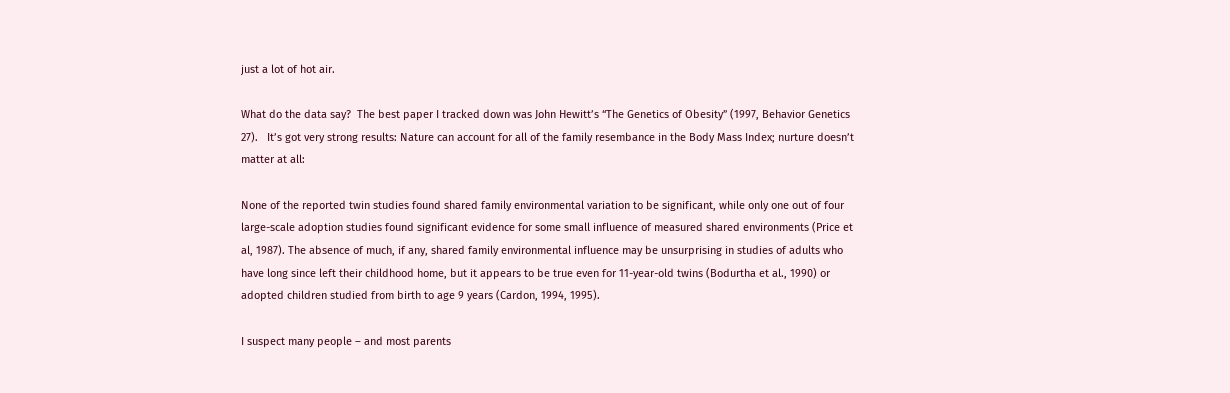just a lot of hot air.

What do the data say?  The best paper I tracked down was John Hewitt’s “The Genetics of Obesity” (1997, Behavior Genetics 27).   It’s got very strong results: Nature can account for all of the family resembance in the Body Mass Index; nurture doesn’t matter at all:

None of the reported twin studies found shared family environmental variation to be significant, while only one out of four large-scale adoption studies found significant evidence for some small influence of measured shared environments (Price et al, 1987). The absence of much, if any, shared family environmental influence may be unsurprising in studies of adults who have long since left their childhood home, but it appears to be true even for 11-year-old twins (Bodurtha et al., 1990) or adopted children studied from birth to age 9 years (Cardon, 1994, 1995).

I suspect many people – and most parents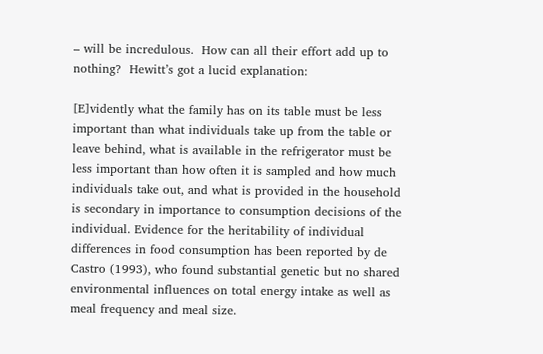– will be incredulous.  How can all their effort add up to nothing?  Hewitt’s got a lucid explanation:

[E]vidently what the family has on its table must be less important than what individuals take up from the table or leave behind, what is available in the refrigerator must be less important than how often it is sampled and how much individuals take out, and what is provided in the household is secondary in importance to consumption decisions of the individual. Evidence for the heritability of individual differences in food consumption has been reported by de Castro (1993), who found substantial genetic but no shared environmental influences on total energy intake as well as meal frequency and meal size.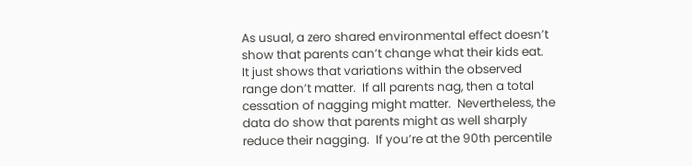As usual, a zero shared environmental effect doesn’t show that parents can’t change what their kids eat.  It just shows that variations within the observed range don’t matter.  If all parents nag, then a total cessation of nagging might matter.  Nevertheless, the data do show that parents might as well sharply reduce their nagging.  If you’re at the 90th percentile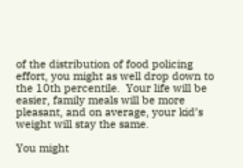of the distribution of food policing effort, you might as well drop down to the 10th percentile.  Your life will be easier, family meals will be more pleasant, and on average, your kid’s weight will stay the same.

You might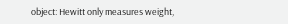object: Hewitt only measures weight,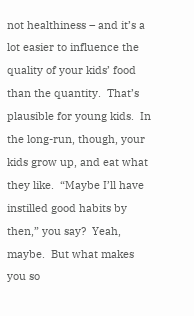not healthiness – and it’s a lot easier to influence the quality of your kids’ food than the quantity.  That’s plausible for young kids.  In the long-run, though, your kids grow up, and eat what they like.  “Maybe I’ll have instilled good habits by then,” you say?  Yeah, maybe.  But what makes you so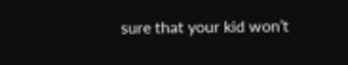sure that your kid won’t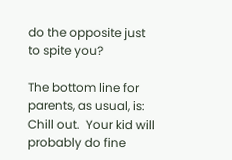do the opposite just to spite you?

The bottom line for parents, as usual, is: Chill out.  Your kid will probably do fine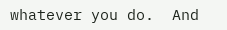whatever you do.  And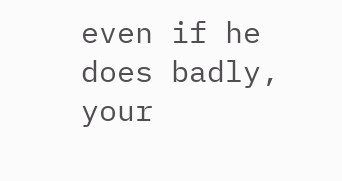even if he does badly, your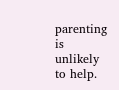parenting is unlikely to help.